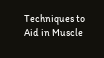Techniques to Aid in Muscle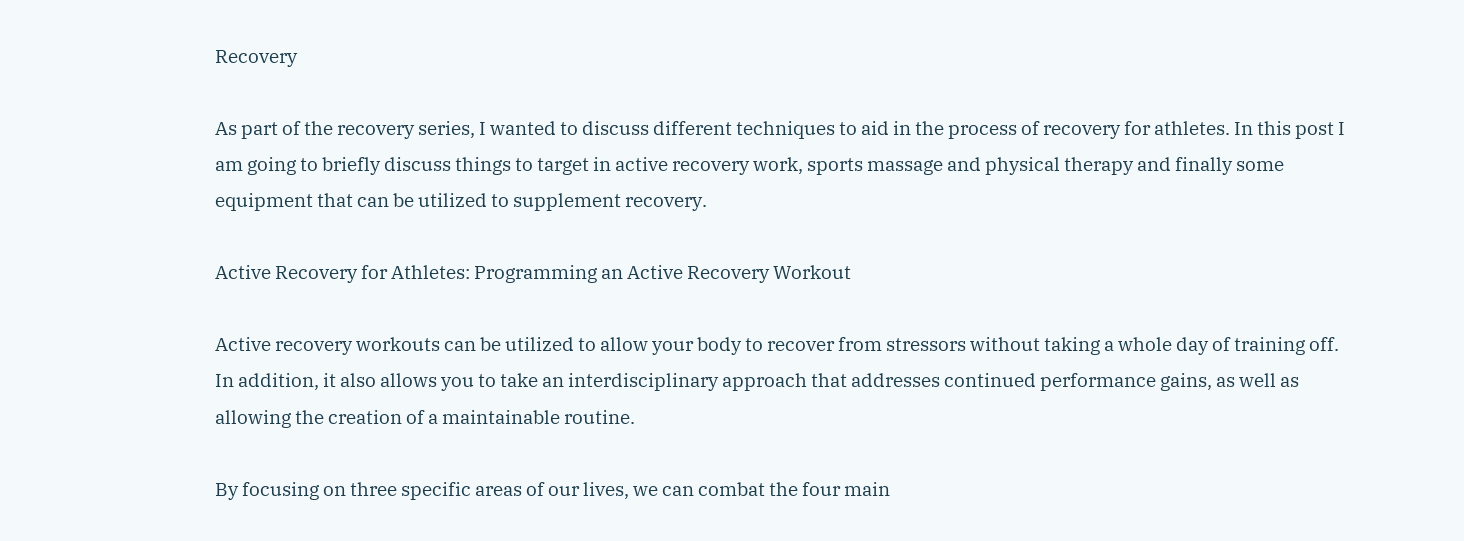Recovery

As part of the recovery series, I wanted to discuss different techniques to aid in the process of recovery for athletes. In this post I am going to briefly discuss things to target in active recovery work, sports massage and physical therapy and finally some equipment that can be utilized to supplement recovery.

Active Recovery for Athletes: Programming an Active Recovery Workout

Active recovery workouts can be utilized to allow your body to recover from stressors without taking a whole day of training off. In addition, it also allows you to take an interdisciplinary approach that addresses continued performance gains, as well as allowing the creation of a maintainable routine.

By focusing on three specific areas of our lives, we can combat the four main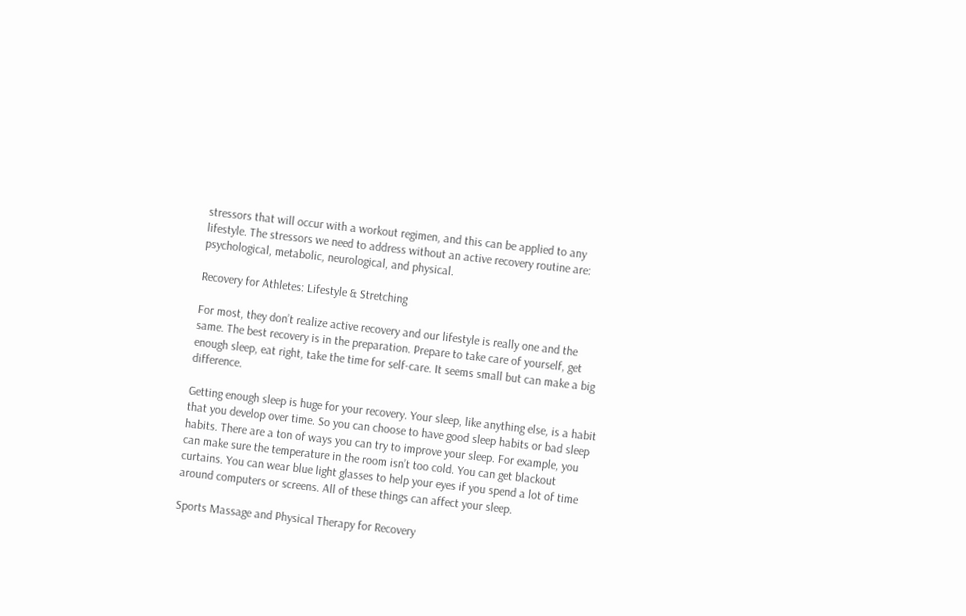stressors that will occur with a workout regimen, and this can be applied to any lifestyle. The stressors we need to address without an active recovery routine are: psychological, metabolic, neurological, and physical.

Recovery for Athletes: Lifestyle & Stretching

For most, they don’t realize active recovery and our lifestyle is really one and the same. The best recovery is in the preparation. Prepare to take care of yourself, get enough sleep, eat right, take the time for self-care. It seems small but can make a big difference.

Getting enough sleep is huge for your recovery. Your sleep, like anything else, is a habit that you develop over time. So you can choose to have good sleep habits or bad sleep habits. There are a ton of ways you can try to improve your sleep. For example, you can make sure the temperature in the room isn’t too cold. You can get blackout curtains. You can wear blue light glasses to help your eyes if you spend a lot of time around computers or screens. All of these things can affect your sleep.

Sports Massage and Physical Therapy for Recovery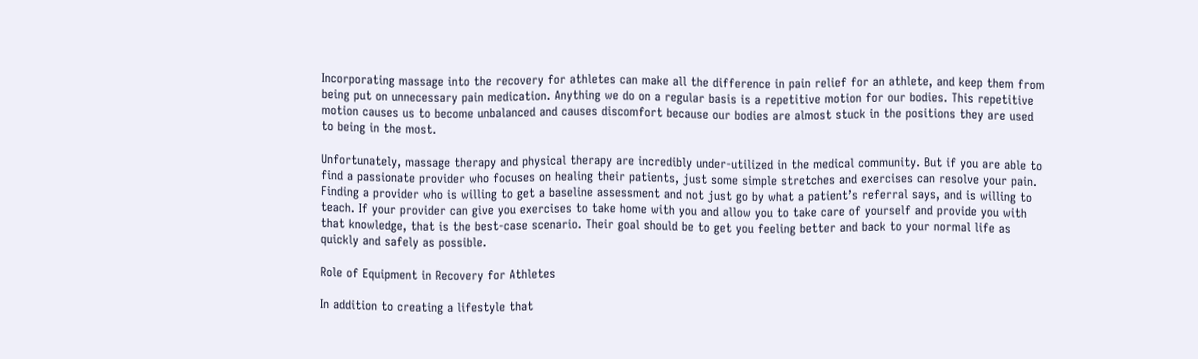Incorporating massage into the recovery for athletes can make all the difference in pain relief for an athlete, and keep them from being put on unnecessary pain medication. Anything we do on a regular basis is a repetitive motion for our bodies. This repetitive motion causes us to become unbalanced and causes discomfort because our bodies are almost stuck in the positions they are used to being in the most.

Unfortunately, massage therapy and physical therapy are incredibly under-utilized in the medical community. But if you are able to find a passionate provider who focuses on healing their patients, just some simple stretches and exercises can resolve your pain. Finding a provider who is willing to get a baseline assessment and not just go by what a patient’s referral says, and is willing to teach. If your provider can give you exercises to take home with you and allow you to take care of yourself and provide you with that knowledge, that is the best-case scenario. Their goal should be to get you feeling better and back to your normal life as quickly and safely as possible.

Role of Equipment in Recovery for Athletes

In addition to creating a lifestyle that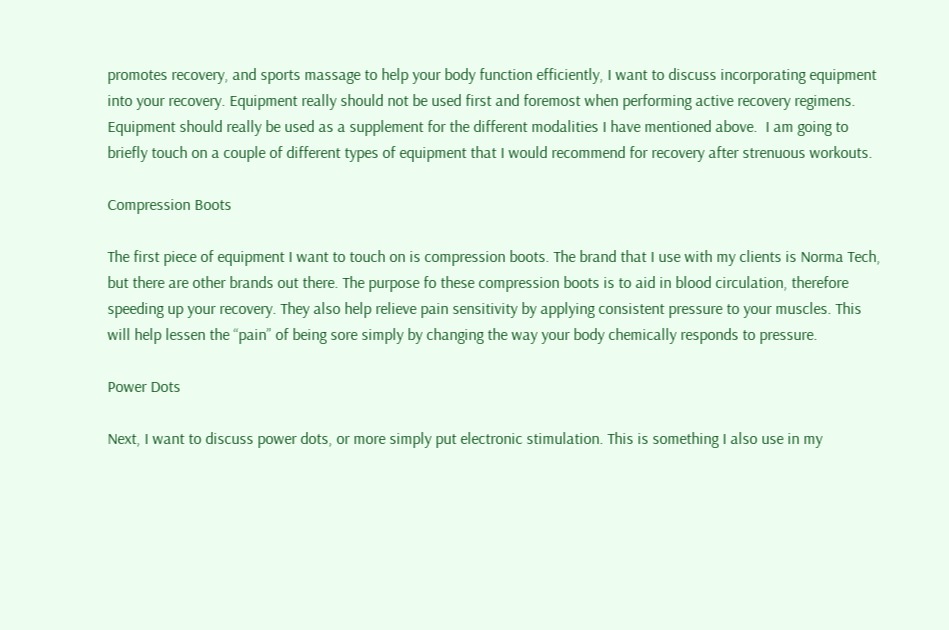promotes recovery, and sports massage to help your body function efficiently, I want to discuss incorporating equipment into your recovery. Equipment really should not be used first and foremost when performing active recovery regimens. Equipment should really be used as a supplement for the different modalities I have mentioned above.  I am going to briefly touch on a couple of different types of equipment that I would recommend for recovery after strenuous workouts.

Compression Boots

The first piece of equipment I want to touch on is compression boots. The brand that I use with my clients is Norma Tech, but there are other brands out there. The purpose fo these compression boots is to aid in blood circulation, therefore speeding up your recovery. They also help relieve pain sensitivity by applying consistent pressure to your muscles. This will help lessen the “pain” of being sore simply by changing the way your body chemically responds to pressure.

Power Dots

Next, I want to discuss power dots, or more simply put electronic stimulation. This is something I also use in my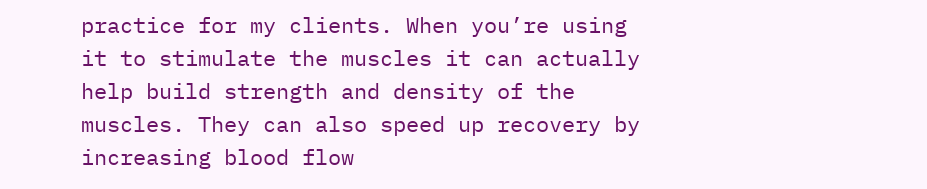practice for my clients. When you’re using it to stimulate the muscles it can actually help build strength and density of the muscles. They can also speed up recovery by increasing blood flow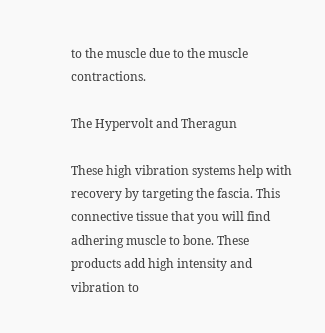to the muscle due to the muscle contractions.

The Hypervolt and Theragun

These high vibration systems help with recovery by targeting the fascia. This connective tissue that you will find adhering muscle to bone. These products add high intensity and vibration to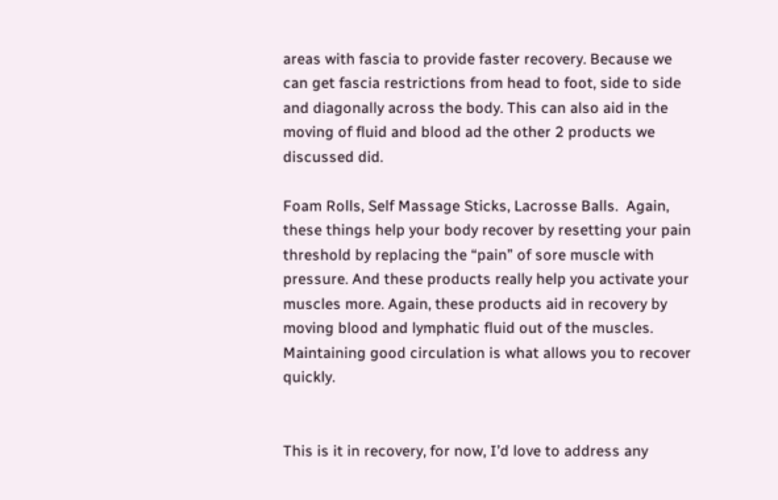areas with fascia to provide faster recovery. Because we can get fascia restrictions from head to foot, side to side and diagonally across the body. This can also aid in the moving of fluid and blood ad the other 2 products we discussed did.

Foam Rolls, Self Massage Sticks, Lacrosse Balls.  Again, these things help your body recover by resetting your pain threshold by replacing the “pain” of sore muscle with pressure. And these products really help you activate your muscles more. Again, these products aid in recovery by moving blood and lymphatic fluid out of the muscles. Maintaining good circulation is what allows you to recover quickly.


This is it in recovery, for now, I’d love to address any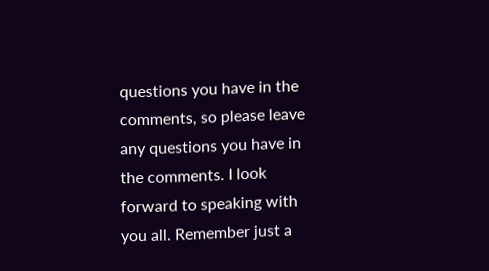questions you have in the comments, so please leave any questions you have in the comments. I look forward to speaking with you all. Remember just a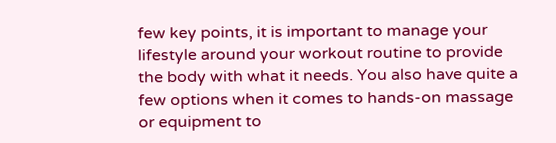few key points, it is important to manage your lifestyle around your workout routine to provide the body with what it needs. You also have quite a few options when it comes to hands-on massage or equipment to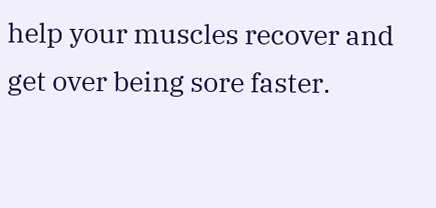help your muscles recover and get over being sore faster.